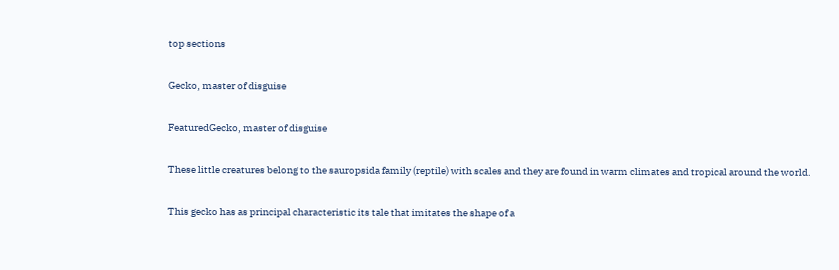top sections

Gecko, master of disguise

FeaturedGecko, master of disguise

These little creatures belong to the sauropsida family (reptile) with scales and they are found in warm climates and tropical around the world.

This gecko has as principal characteristic its tale that imitates the shape of a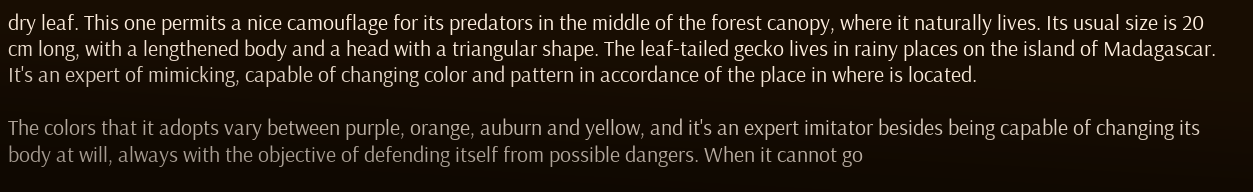dry leaf. This one permits a nice camouflage for its predators in the middle of the forest canopy, where it naturally lives. Its usual size is 20 cm long, with a lengthened body and a head with a triangular shape. The leaf-tailed gecko lives in rainy places on the island of Madagascar. It's an expert of mimicking, capable of changing color and pattern in accordance of the place in where is located.

The colors that it adopts vary between purple, orange, auburn and yellow, and it's an expert imitator besides being capable of changing its body at will, always with the objective of defending itself from possible dangers. When it cannot go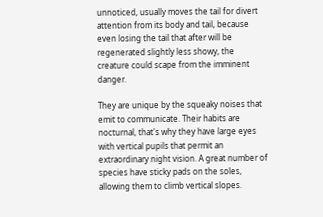unnoticed, usually moves the tail for divert attention from its body and tail, because even losing the tail that after will be regenerated slightly less showy, the creature could scape from the imminent danger.

They are unique by the squeaky noises that emit to communicate. Their habits are nocturnal, that's why they have large eyes with vertical pupils that permit an extraordinary night vision. A great number of species have sticky pads on the soles, allowing them to climb vertical slopes.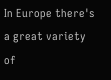In Europe there's a great variety of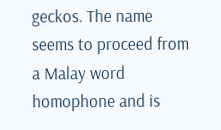geckos. The name seems to proceed from a Malay word homophone and is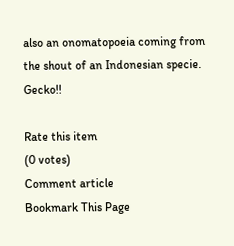also an onomatopoeia coming from the shout of an Indonesian specie. Gecko!!

Rate this item
(0 votes)
Comment article
Bookmark This Page